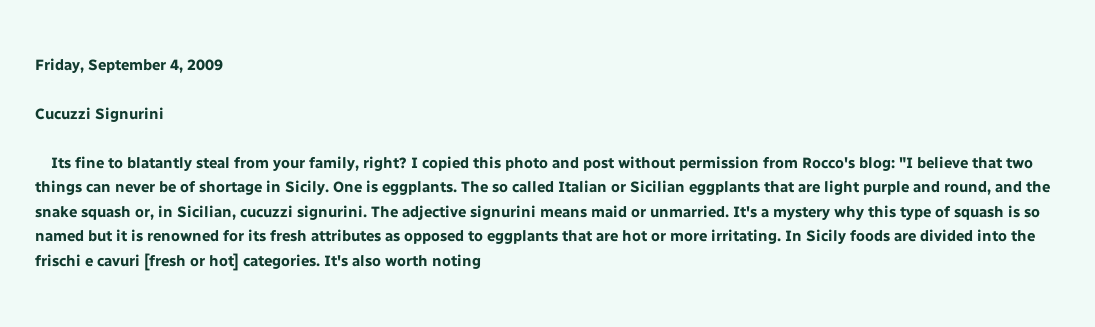Friday, September 4, 2009

Cucuzzi Signurini

    Its fine to blatantly steal from your family, right? I copied this photo and post without permission from Rocco's blog: "I believe that two things can never be of shortage in Sicily. One is eggplants. The so called Italian or Sicilian eggplants that are light purple and round, and the snake squash or, in Sicilian, cucuzzi signurini. The adjective signurini means maid or unmarried. It's a mystery why this type of squash is so named but it is renowned for its fresh attributes as opposed to eggplants that are hot or more irritating. In Sicily foods are divided into the frischi e cavuri [fresh or hot] categories. It's also worth noting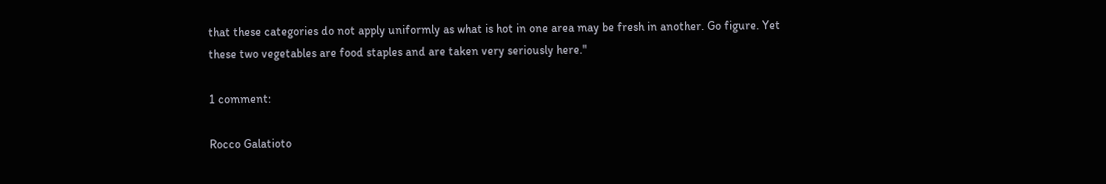that these categories do not apply uniformly as what is hot in one area may be fresh in another. Go figure. Yet these two vegetables are food staples and are taken very seriously here."

1 comment:

Rocco Galatioto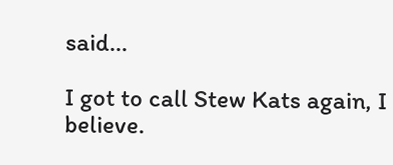said...

I got to call Stew Kats again, I believe.